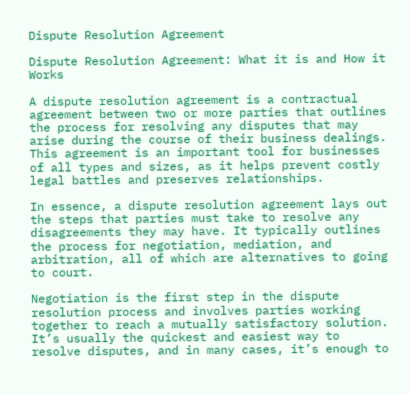Dispute Resolution Agreement

Dispute Resolution Agreement: What it is and How it Works

A dispute resolution agreement is a contractual agreement between two or more parties that outlines the process for resolving any disputes that may arise during the course of their business dealings. This agreement is an important tool for businesses of all types and sizes, as it helps prevent costly legal battles and preserves relationships.

In essence, a dispute resolution agreement lays out the steps that parties must take to resolve any disagreements they may have. It typically outlines the process for negotiation, mediation, and arbitration, all of which are alternatives to going to court.

Negotiation is the first step in the dispute resolution process and involves parties working together to reach a mutually satisfactory solution. It’s usually the quickest and easiest way to resolve disputes, and in many cases, it’s enough to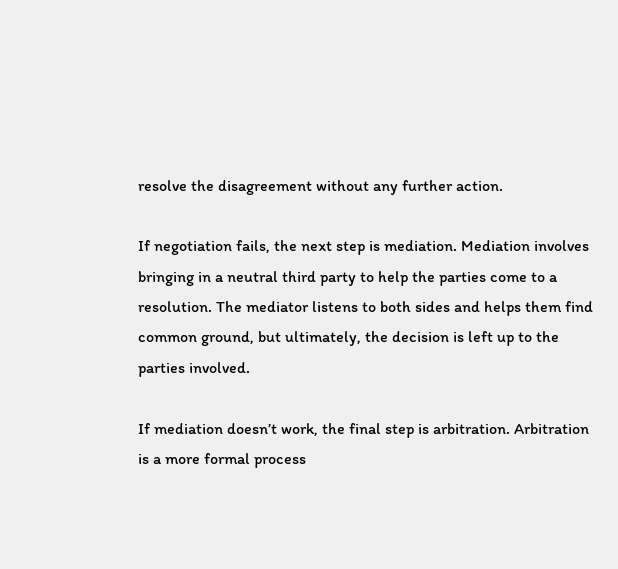resolve the disagreement without any further action.

If negotiation fails, the next step is mediation. Mediation involves bringing in a neutral third party to help the parties come to a resolution. The mediator listens to both sides and helps them find common ground, but ultimately, the decision is left up to the parties involved.

If mediation doesn’t work, the final step is arbitration. Arbitration is a more formal process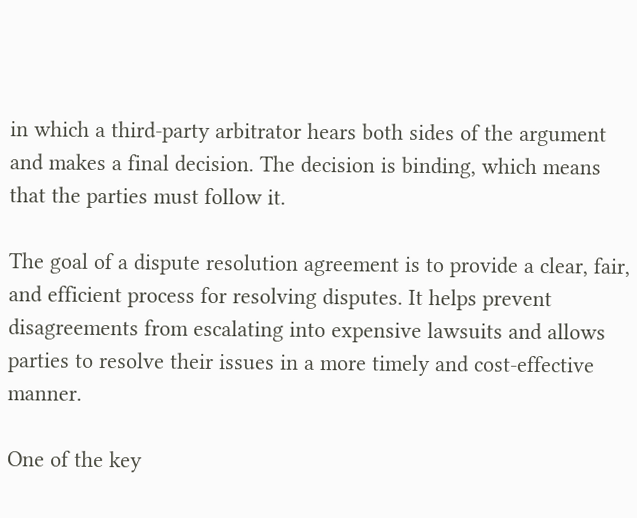in which a third-party arbitrator hears both sides of the argument and makes a final decision. The decision is binding, which means that the parties must follow it.

The goal of a dispute resolution agreement is to provide a clear, fair, and efficient process for resolving disputes. It helps prevent disagreements from escalating into expensive lawsuits and allows parties to resolve their issues in a more timely and cost-effective manner.

One of the key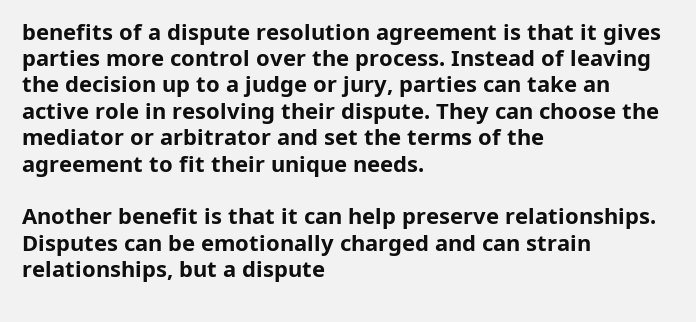benefits of a dispute resolution agreement is that it gives parties more control over the process. Instead of leaving the decision up to a judge or jury, parties can take an active role in resolving their dispute. They can choose the mediator or arbitrator and set the terms of the agreement to fit their unique needs.

Another benefit is that it can help preserve relationships. Disputes can be emotionally charged and can strain relationships, but a dispute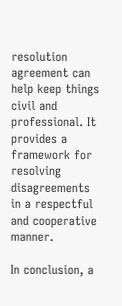resolution agreement can help keep things civil and professional. It provides a framework for resolving disagreements in a respectful and cooperative manner.

In conclusion, a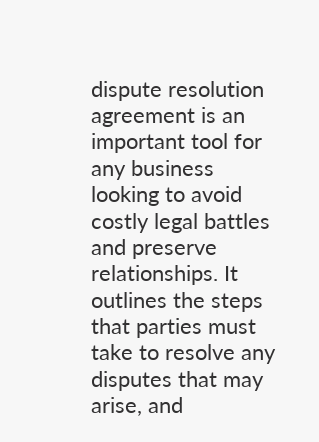dispute resolution agreement is an important tool for any business looking to avoid costly legal battles and preserve relationships. It outlines the steps that parties must take to resolve any disputes that may arise, and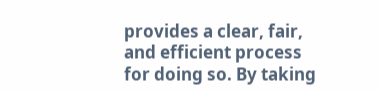provides a clear, fair, and efficient process for doing so. By taking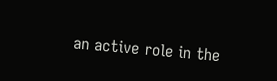an active role in the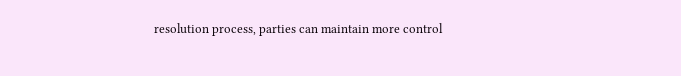resolution process, parties can maintain more control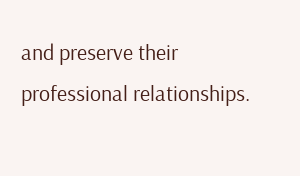and preserve their professional relationships.